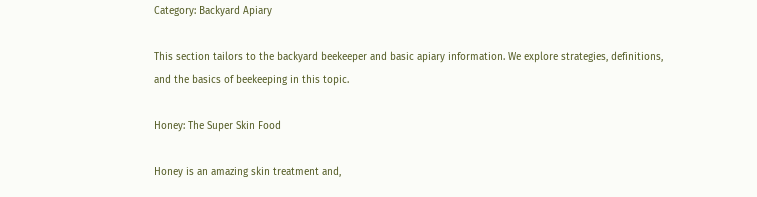Category: Backyard Apiary

This section tailors to the backyard beekeeper and basic apiary information. We explore strategies, definitions, and the basics of beekeeping in this topic.

Honey: The Super Skin Food

Honey is an amazing skin treatment and,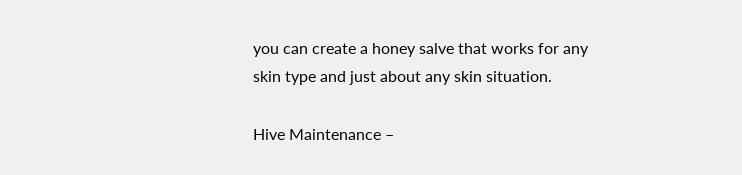you can create a honey salve that works for any skin type and just about any skin situation.

Hive Maintenance –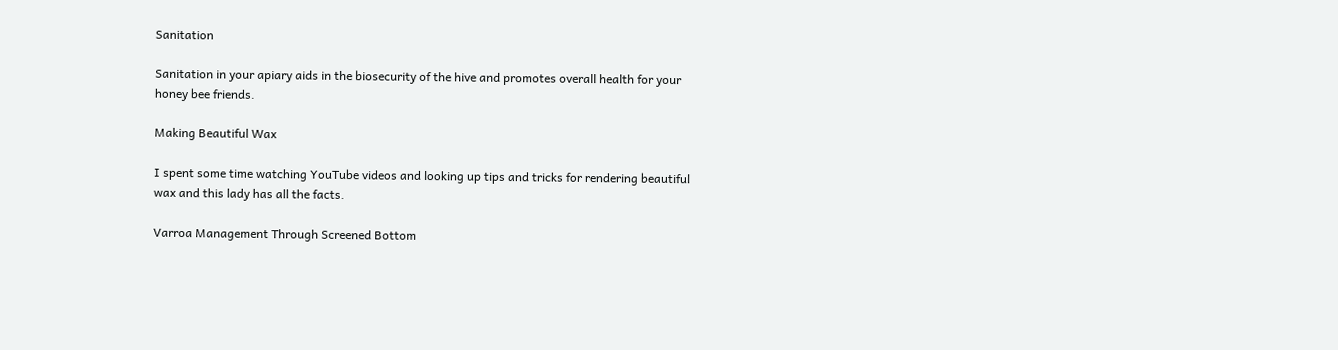Sanitation

Sanitation in your apiary aids in the biosecurity of the hive and promotes overall health for your honey bee friends.

Making Beautiful Wax

I spent some time watching YouTube videos and looking up tips and tricks for rendering beautiful wax and this lady has all the facts.

Varroa Management Through Screened Bottom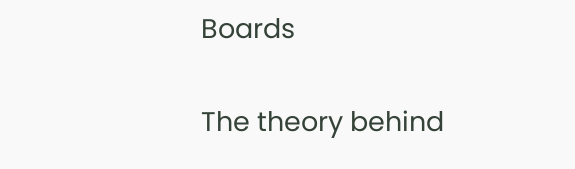Boards

The theory behind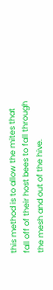this method is to allow the mites that fall off of their host bees to fall through the mesh and out of the hive.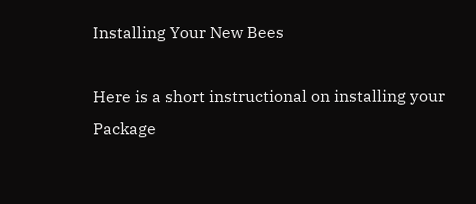Installing Your New Bees

Here is a short instructional on installing your Package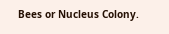Bees or Nucleus Colony.